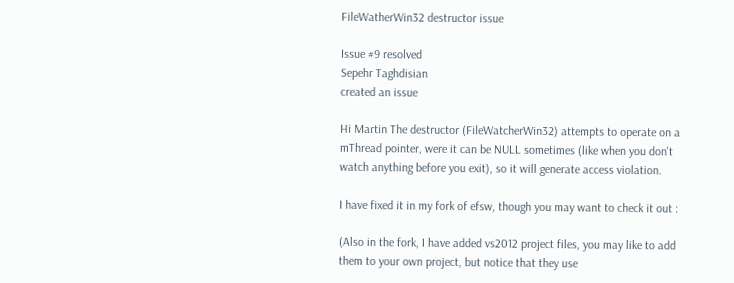FileWatherWin32 destructor issue

Issue #9 resolved
Sepehr Taghdisian
created an issue

Hi Martin The destructor (FileWatcherWin32) attempts to operate on a mThread pointer, were it can be NULL sometimes (like when you don't watch anything before you exit), so it will generate access violation.

I have fixed it in my fork of efsw, though you may want to check it out :

(Also in the fork, I have added vs2012 project files, you may like to add them to your own project, but notice that they use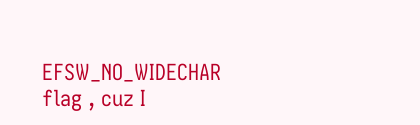EFSW_NO_WIDECHAR flag , cuz I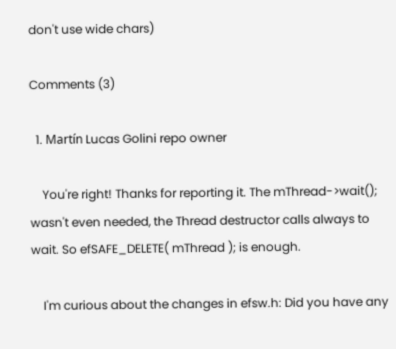don't use wide chars)

Comments (3)

  1. Martín Lucas Golini repo owner

    You're right! Thanks for reporting it. The mThread->wait(); wasn't even needed, the Thread destructor calls always to wait. So efSAFE_DELETE( mThread ); is enough.

    I'm curious about the changes in efsw.h: Did you have any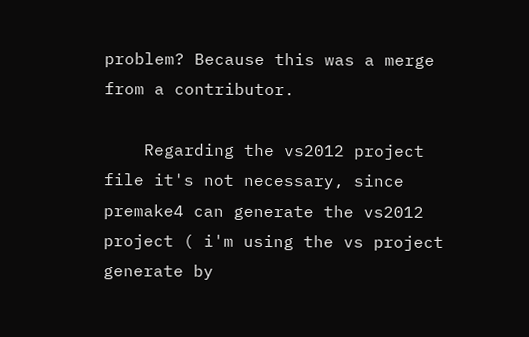problem? Because this was a merge from a contributor.

    Regarding the vs2012 project file it's not necessary, since premake4 can generate the vs2012 project ( i'm using the vs project generate by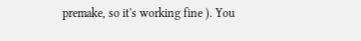premake, so it's working fine ). You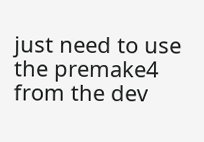just need to use the premake4 from the dev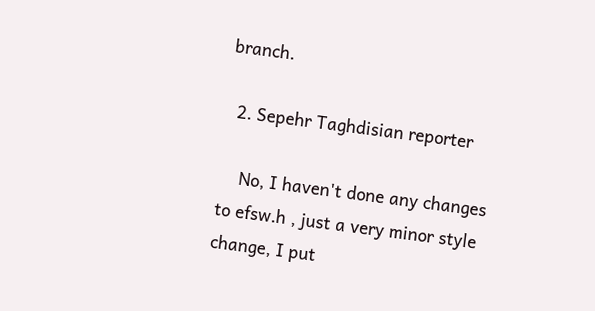branch.

  2. Sepehr Taghdisian reporter

    No, I haven't done any changes to efsw.h , just a very minor style change, I put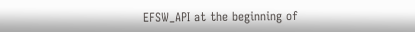EFSW_API at the beginning of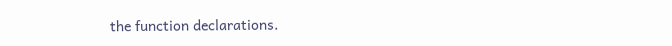the function declarations.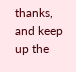thanks, and keep up the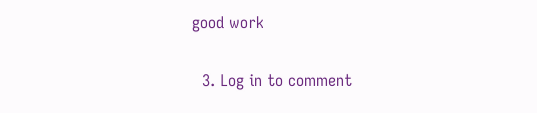good work

  3. Log in to comment